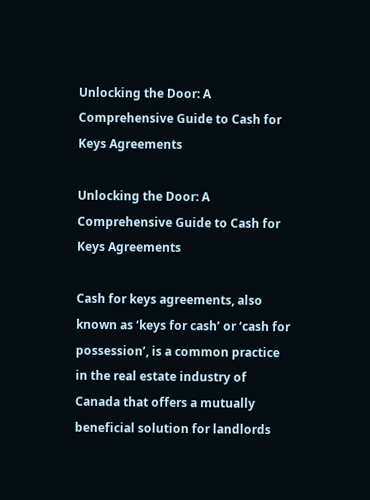Unlocking the Door: A Comprehensive Guide to Cash for Keys Agreements

Unlocking the Door: A Comprehensive Guide to Cash for Keys Agreements

Cash for keys agreements, also known as ‘keys for cash’ or ‘cash for possession’, is a common practice in the real estate industry of Canada that offers a mutually beneficial solution for landlords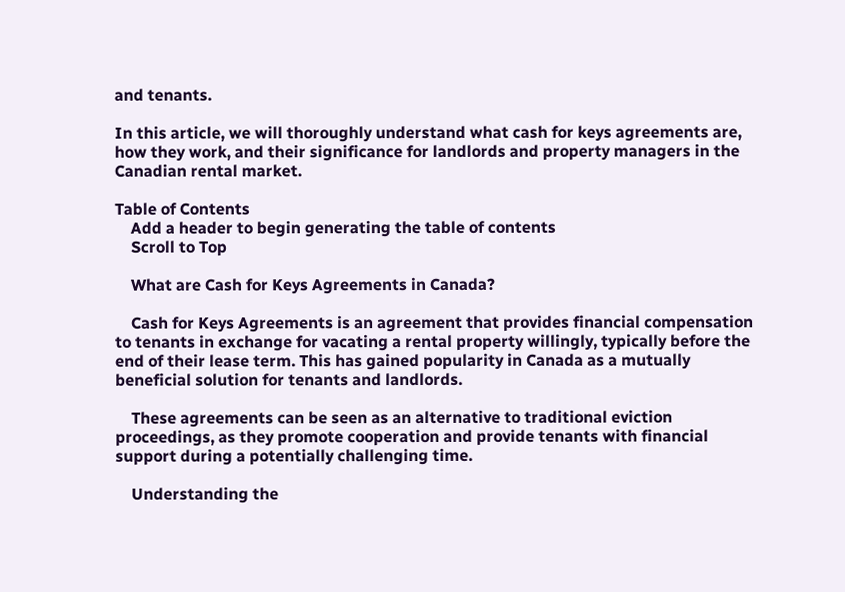and tenants.

In this article, we will thoroughly understand what cash for keys agreements are, how they work, and their significance for landlords and property managers in the Canadian rental market.

Table of Contents
    Add a header to begin generating the table of contents
    Scroll to Top

    What are Cash for Keys Agreements in Canada?

    Cash for Keys Agreements is an agreement that provides financial compensation to tenants in exchange for vacating a rental property willingly, typically before the end of their lease term. This has gained popularity in Canada as a mutually beneficial solution for tenants and landlords.

    These agreements can be seen as an alternative to traditional eviction proceedings, as they promote cooperation and provide tenants with financial support during a potentially challenging time.

    Understanding the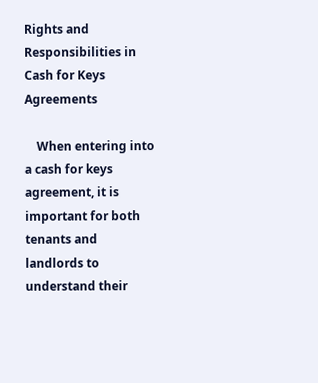Rights and Responsibilities in Cash for Keys Agreements

    When entering into a cash for keys agreement, it is important for both tenants and landlords to understand their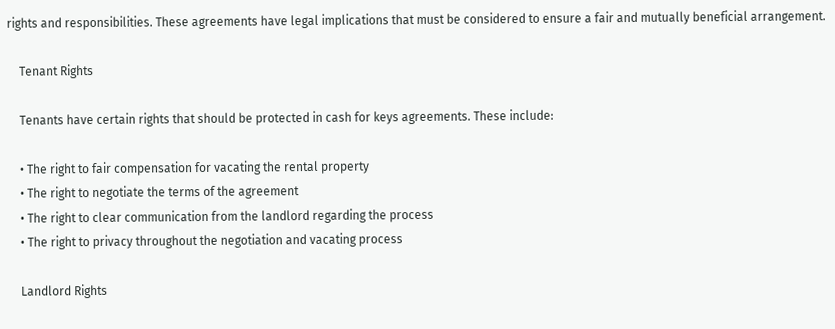rights and responsibilities. These agreements have legal implications that must be considered to ensure a fair and mutually beneficial arrangement.

    Tenant Rights

    Tenants have certain rights that should be protected in cash for keys agreements. These include:

    • The right to fair compensation for vacating the rental property
    • The right to negotiate the terms of the agreement
    • The right to clear communication from the landlord regarding the process
    • The right to privacy throughout the negotiation and vacating process

    Landlord Rights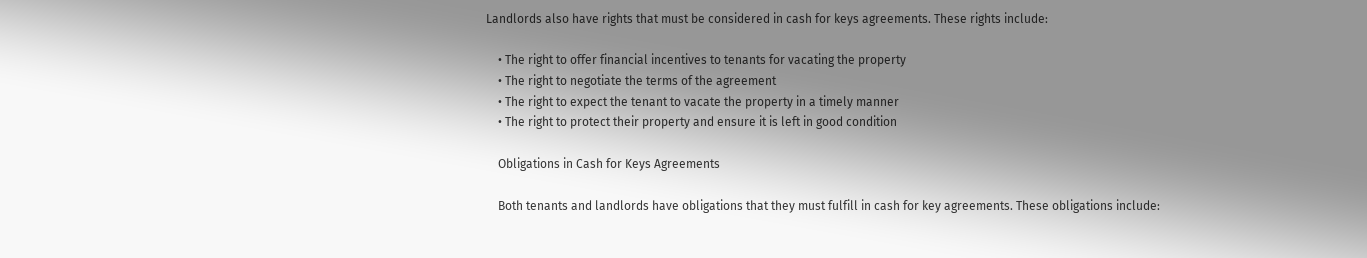Landlords also have rights that must be considered in cash for keys agreements. These rights include:

    • The right to offer financial incentives to tenants for vacating the property
    • The right to negotiate the terms of the agreement
    • The right to expect the tenant to vacate the property in a timely manner
    • The right to protect their property and ensure it is left in good condition

    Obligations in Cash for Keys Agreements

    Both tenants and landlords have obligations that they must fulfill in cash for key agreements. These obligations include: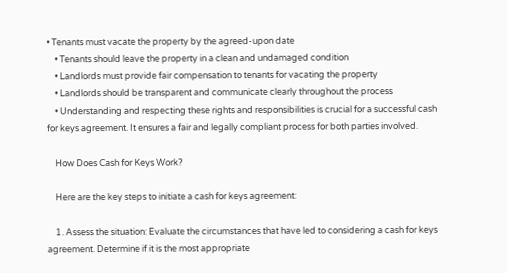• Tenants must vacate the property by the agreed-upon date
    • Tenants should leave the property in a clean and undamaged condition
    • Landlords must provide fair compensation to tenants for vacating the property
    • Landlords should be transparent and communicate clearly throughout the process
    • Understanding and respecting these rights and responsibilities is crucial for a successful cash for keys agreement. It ensures a fair and legally compliant process for both parties involved.

    How Does Cash for Keys Work?

    Here are the key steps to initiate a cash for keys agreement:

    1. Assess the situation: Evaluate the circumstances that have led to considering a cash for keys agreement. Determine if it is the most appropriate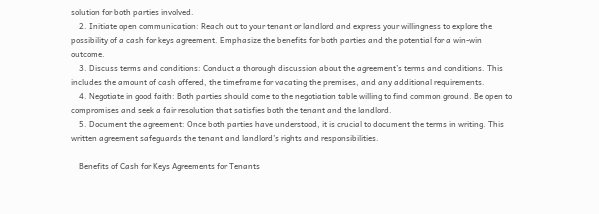solution for both parties involved.
    2. Initiate open communication: Reach out to your tenant or landlord and express your willingness to explore the possibility of a cash for keys agreement. Emphasize the benefits for both parties and the potential for a win-win outcome.
    3. Discuss terms and conditions: Conduct a thorough discussion about the agreement’s terms and conditions. This includes the amount of cash offered, the timeframe for vacating the premises, and any additional requirements.
    4. Negotiate in good faith: Both parties should come to the negotiation table willing to find common ground. Be open to compromises and seek a fair resolution that satisfies both the tenant and the landlord.
    5. Document the agreement: Once both parties have understood, it is crucial to document the terms in writing. This written agreement safeguards the tenant and landlord’s rights and responsibilities.

    Benefits of Cash for Keys Agreements for Tenants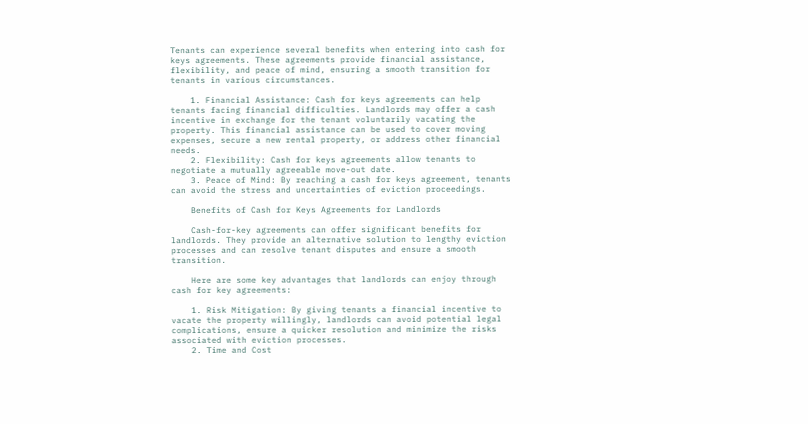Tenants can experience several benefits when entering into cash for keys agreements. These agreements provide financial assistance, flexibility, and peace of mind, ensuring a smooth transition for tenants in various circumstances.

    1. Financial Assistance: Cash for keys agreements can help tenants facing financial difficulties. Landlords may offer a cash incentive in exchange for the tenant voluntarily vacating the property. This financial assistance can be used to cover moving expenses, secure a new rental property, or address other financial needs.
    2. Flexibility: Cash for keys agreements allow tenants to negotiate a mutually agreeable move-out date.
    3. Peace of Mind: By reaching a cash for keys agreement, tenants can avoid the stress and uncertainties of eviction proceedings.

    Benefits of Cash for Keys Agreements for Landlords

    Cash-for-key agreements can offer significant benefits for landlords. They provide an alternative solution to lengthy eviction processes and can resolve tenant disputes and ensure a smooth transition.

    Here are some key advantages that landlords can enjoy through cash for key agreements:

    1. Risk Mitigation: By giving tenants a financial incentive to vacate the property willingly, landlords can avoid potential legal complications, ensure a quicker resolution and minimize the risks associated with eviction processes.
    2. Time and Cost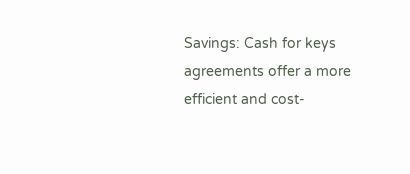Savings: Cash for keys agreements offer a more efficient and cost-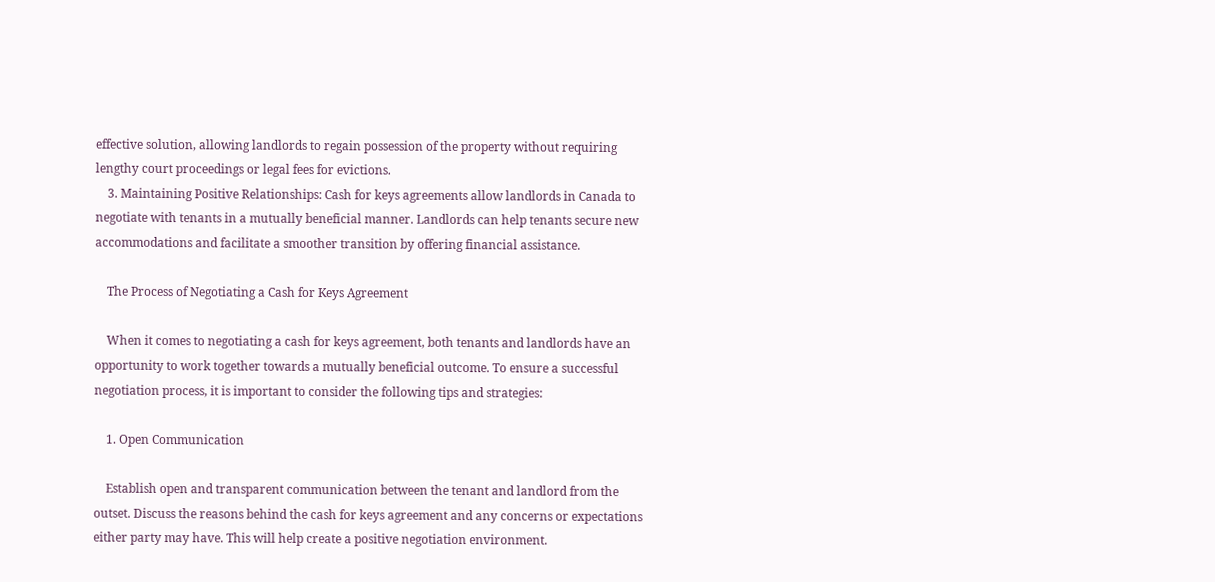effective solution, allowing landlords to regain possession of the property without requiring lengthy court proceedings or legal fees for evictions.
    3. Maintaining Positive Relationships: Cash for keys agreements allow landlords in Canada to negotiate with tenants in a mutually beneficial manner. Landlords can help tenants secure new accommodations and facilitate a smoother transition by offering financial assistance.

    The Process of Negotiating a Cash for Keys Agreement

    When it comes to negotiating a cash for keys agreement, both tenants and landlords have an opportunity to work together towards a mutually beneficial outcome. To ensure a successful negotiation process, it is important to consider the following tips and strategies:

    1. Open Communication

    Establish open and transparent communication between the tenant and landlord from the outset. Discuss the reasons behind the cash for keys agreement and any concerns or expectations either party may have. This will help create a positive negotiation environment.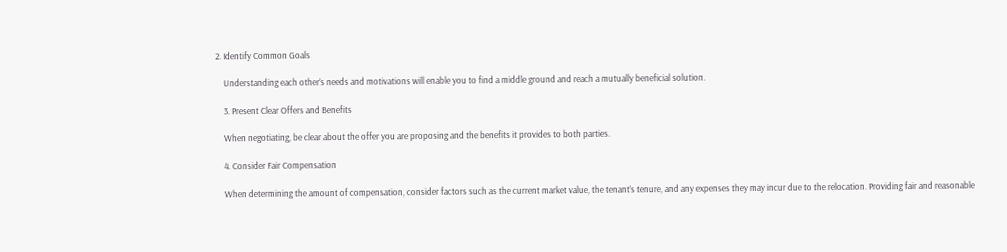2. Identify Common Goals

    Understanding each other’s needs and motivations will enable you to find a middle ground and reach a mutually beneficial solution.

    3. Present Clear Offers and Benefits

    When negotiating, be clear about the offer you are proposing and the benefits it provides to both parties.

    4. Consider Fair Compensation

    When determining the amount of compensation, consider factors such as the current market value, the tenant’s tenure, and any expenses they may incur due to the relocation. Providing fair and reasonable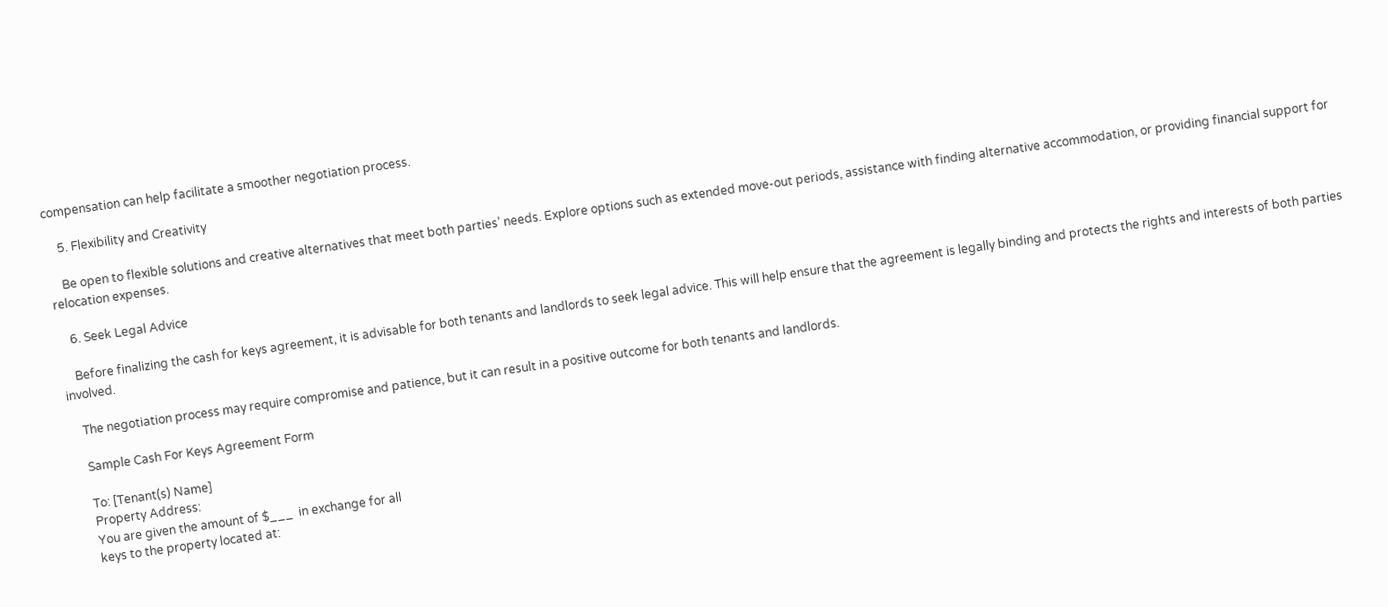compensation can help facilitate a smoother negotiation process.

    5. Flexibility and Creativity

    Be open to flexible solutions and creative alternatives that meet both parties’ needs. Explore options such as extended move-out periods, assistance with finding alternative accommodation, or providing financial support for relocation expenses.

    6. Seek Legal Advice

    Before finalizing the cash for keys agreement, it is advisable for both tenants and landlords to seek legal advice. This will help ensure that the agreement is legally binding and protects the rights and interests of both parties involved.

    The negotiation process may require compromise and patience, but it can result in a positive outcome for both tenants and landlords.

    Sample Cash For Keys Agreement Form

    To: [Tenant(s) Name]
    Property Address:
    You are given the amount of $___  in exchange for all
    keys to the property located at: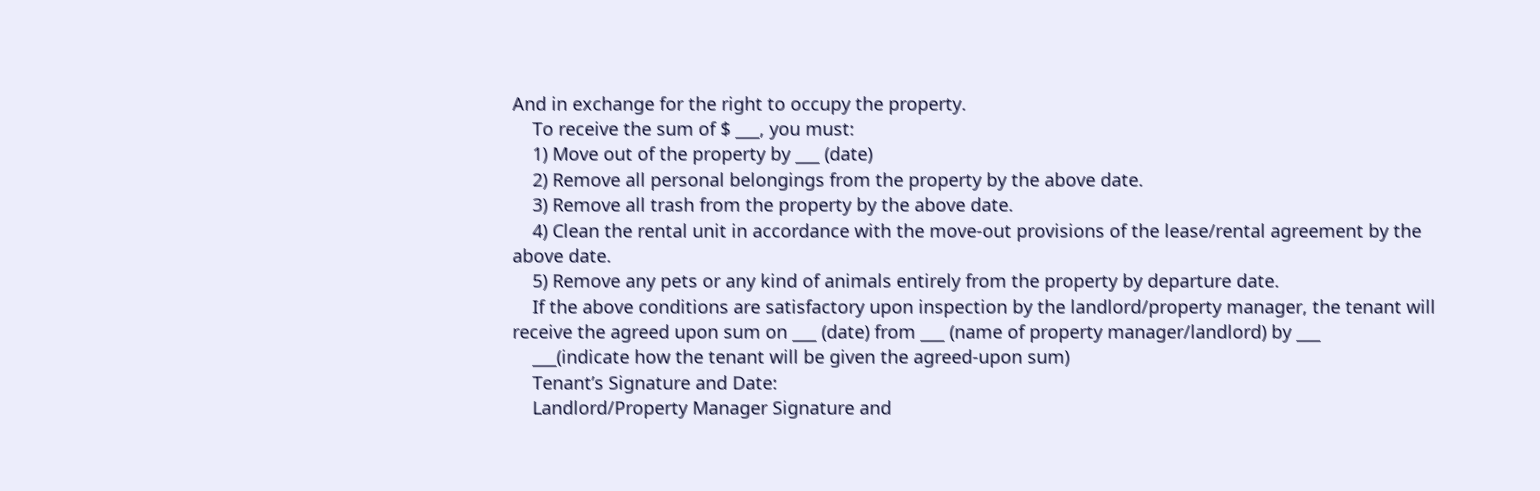And in exchange for the right to occupy the property.
    To receive the sum of $ ___, you must:
    1) Move out of the property by ___ (date)
    2) Remove all personal belongings from the property by the above date.
    3) Remove all trash from the property by the above date.
    4) Clean the rental unit in accordance with the move-out provisions of the lease/rental agreement by the above date.
    5) Remove any pets or any kind of animals entirely from the property by departure date.
    If the above conditions are satisfactory upon inspection by the landlord/property manager, the tenant will receive the agreed upon sum on ___ (date) from ___ (name of property manager/landlord) by ___
    ___(indicate how the tenant will be given the agreed-upon sum)
    Tenant’s Signature and Date:
    Landlord/Property Manager Signature and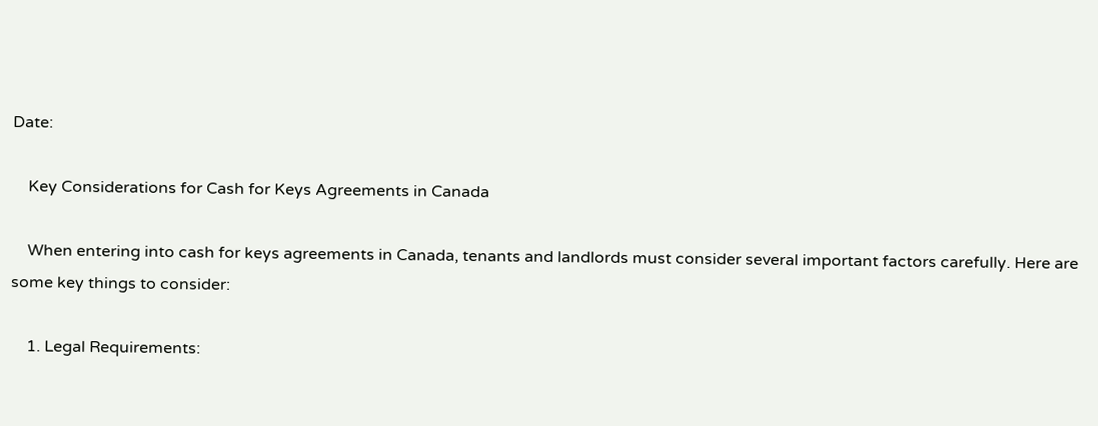Date:

    Key Considerations for Cash for Keys Agreements in Canada

    When entering into cash for keys agreements in Canada, tenants and landlords must consider several important factors carefully. Here are some key things to consider:

    1. Legal Requirements: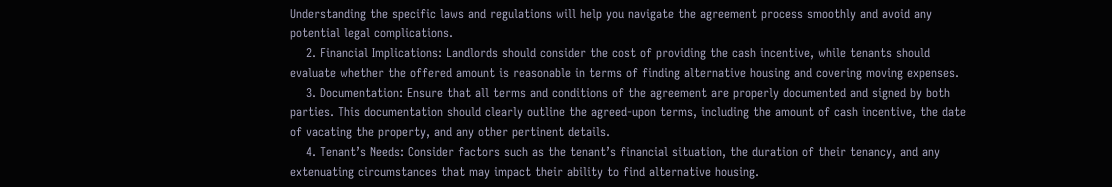Understanding the specific laws and regulations will help you navigate the agreement process smoothly and avoid any potential legal complications.
    2. Financial Implications: Landlords should consider the cost of providing the cash incentive, while tenants should evaluate whether the offered amount is reasonable in terms of finding alternative housing and covering moving expenses.
    3. Documentation: Ensure that all terms and conditions of the agreement are properly documented and signed by both parties. This documentation should clearly outline the agreed-upon terms, including the amount of cash incentive, the date of vacating the property, and any other pertinent details.
    4. Tenant’s Needs: Consider factors such as the tenant’s financial situation, the duration of their tenancy, and any extenuating circumstances that may impact their ability to find alternative housing.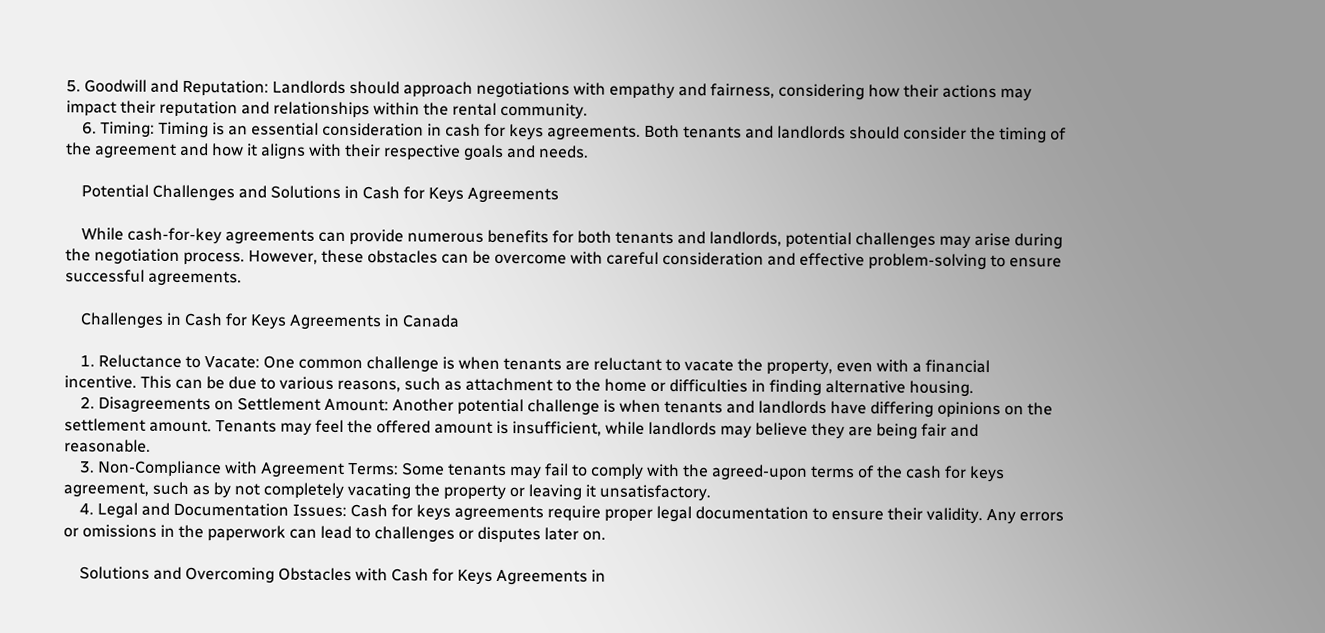5. Goodwill and Reputation: Landlords should approach negotiations with empathy and fairness, considering how their actions may impact their reputation and relationships within the rental community.
    6. Timing: Timing is an essential consideration in cash for keys agreements. Both tenants and landlords should consider the timing of the agreement and how it aligns with their respective goals and needs.

    Potential Challenges and Solutions in Cash for Keys Agreements

    While cash-for-key agreements can provide numerous benefits for both tenants and landlords, potential challenges may arise during the negotiation process. However, these obstacles can be overcome with careful consideration and effective problem-solving to ensure successful agreements.

    Challenges in Cash for Keys Agreements in Canada

    1. Reluctance to Vacate: One common challenge is when tenants are reluctant to vacate the property, even with a financial incentive. This can be due to various reasons, such as attachment to the home or difficulties in finding alternative housing.
    2. Disagreements on Settlement Amount: Another potential challenge is when tenants and landlords have differing opinions on the settlement amount. Tenants may feel the offered amount is insufficient, while landlords may believe they are being fair and reasonable.
    3. Non-Compliance with Agreement Terms: Some tenants may fail to comply with the agreed-upon terms of the cash for keys agreement, such as by not completely vacating the property or leaving it unsatisfactory.
    4. Legal and Documentation Issues: Cash for keys agreements require proper legal documentation to ensure their validity. Any errors or omissions in the paperwork can lead to challenges or disputes later on.

    Solutions and Overcoming Obstacles with Cash for Keys Agreements in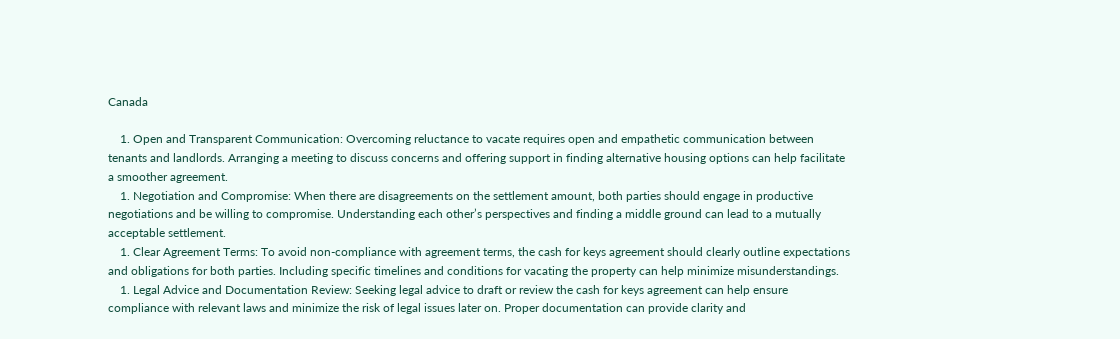Canada

    1. Open and Transparent Communication: Overcoming reluctance to vacate requires open and empathetic communication between tenants and landlords. Arranging a meeting to discuss concerns and offering support in finding alternative housing options can help facilitate a smoother agreement.
    1. Negotiation and Compromise: When there are disagreements on the settlement amount, both parties should engage in productive negotiations and be willing to compromise. Understanding each other’s perspectives and finding a middle ground can lead to a mutually acceptable settlement.
    1. Clear Agreement Terms: To avoid non-compliance with agreement terms, the cash for keys agreement should clearly outline expectations and obligations for both parties. Including specific timelines and conditions for vacating the property can help minimize misunderstandings.
    1. Legal Advice and Documentation Review: Seeking legal advice to draft or review the cash for keys agreement can help ensure compliance with relevant laws and minimize the risk of legal issues later on. Proper documentation can provide clarity and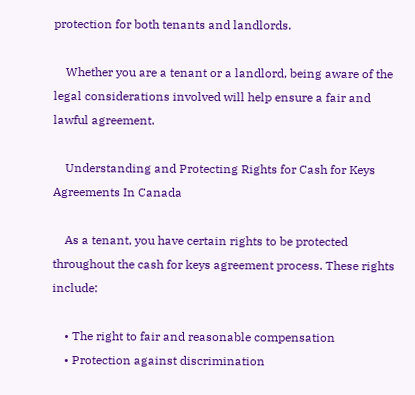protection for both tenants and landlords.

    Whether you are a tenant or a landlord, being aware of the legal considerations involved will help ensure a fair and lawful agreement.

    Understanding and Protecting Rights for Cash for Keys Agreements In Canada

    As a tenant, you have certain rights to be protected throughout the cash for keys agreement process. These rights include:

    • The right to fair and reasonable compensation
    • Protection against discrimination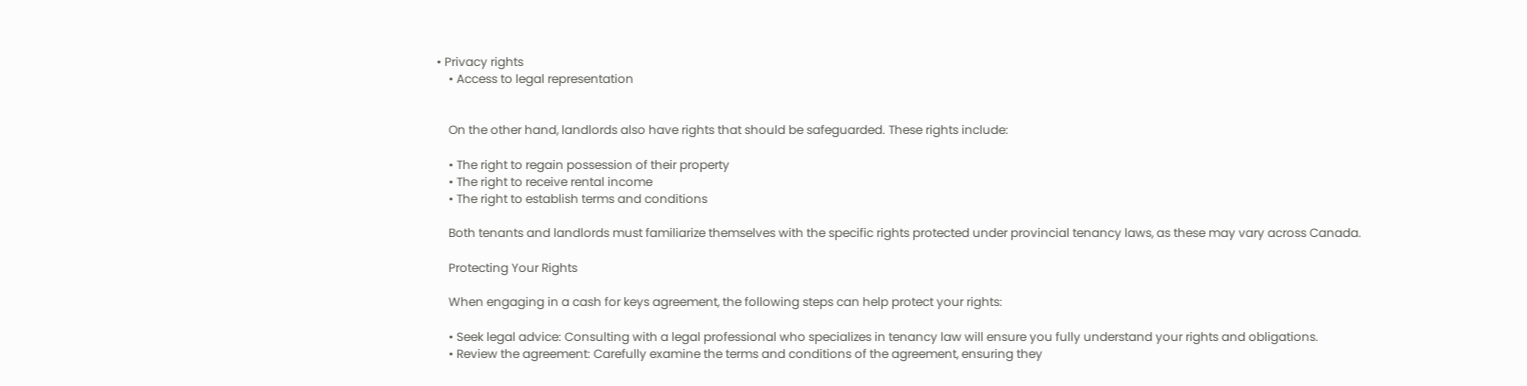• Privacy rights
    • Access to legal representation


    On the other hand, landlords also have rights that should be safeguarded. These rights include:

    • The right to regain possession of their property
    • The right to receive rental income
    • The right to establish terms and conditions

    Both tenants and landlords must familiarize themselves with the specific rights protected under provincial tenancy laws, as these may vary across Canada.

    Protecting Your Rights

    When engaging in a cash for keys agreement, the following steps can help protect your rights:

    • Seek legal advice: Consulting with a legal professional who specializes in tenancy law will ensure you fully understand your rights and obligations.
    • Review the agreement: Carefully examine the terms and conditions of the agreement, ensuring they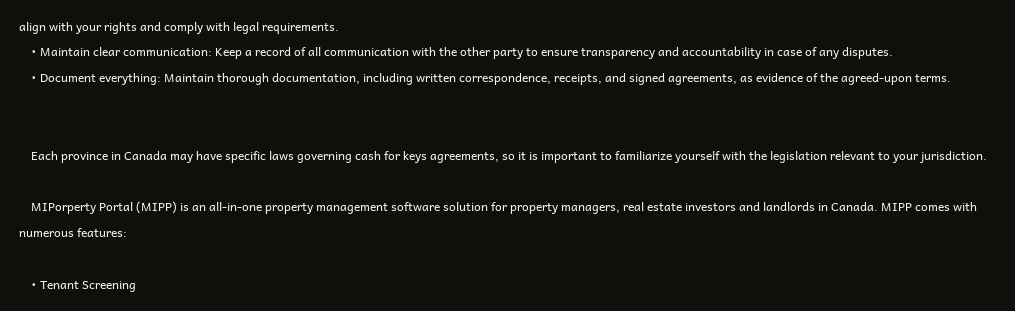align with your rights and comply with legal requirements.
    • Maintain clear communication: Keep a record of all communication with the other party to ensure transparency and accountability in case of any disputes.
    • Document everything: Maintain thorough documentation, including written correspondence, receipts, and signed agreements, as evidence of the agreed-upon terms.


    Each province in Canada may have specific laws governing cash for keys agreements, so it is important to familiarize yourself with the legislation relevant to your jurisdiction.

    MIPorperty Portal (MIPP) is an all-in-one property management software solution for property managers, real estate investors and landlords in Canada. MIPP comes with numerous features:

    • Tenant Screening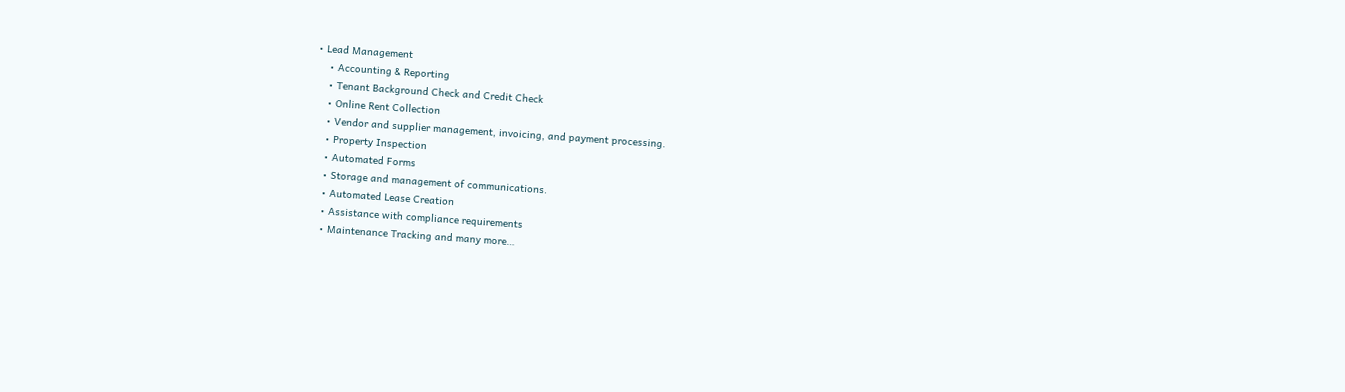• Lead Management
    • Accounting & Reporting
    • Tenant Background Check and Credit Check
    • Online Rent Collection
    • Vendor and supplier management, invoicing, and payment processing.
    • Property Inspection
    • Automated Forms
    • Storage and management of communications.
    • Automated Lease Creation
    • Assistance with compliance requirements
    • Maintenance Tracking and many more…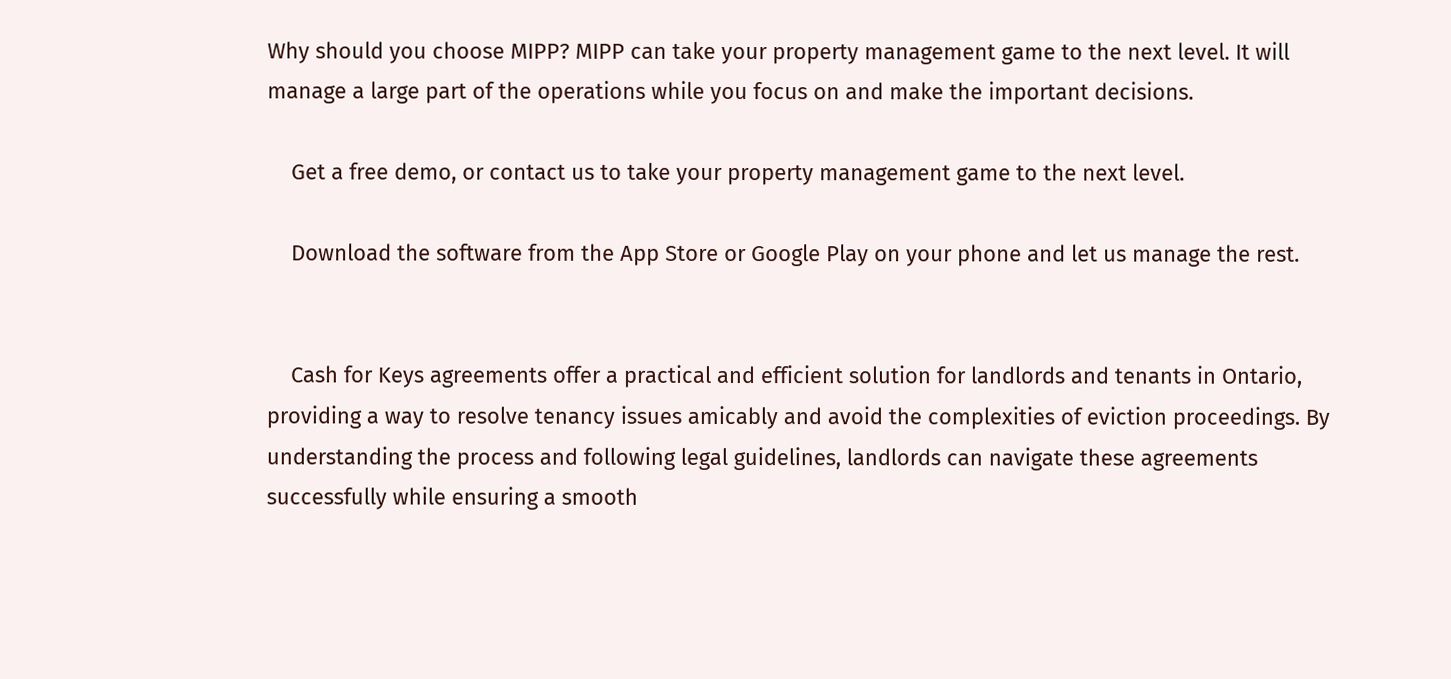Why should you choose MIPP? MIPP can take your property management game to the next level. It will manage a large part of the operations while you focus on and make the important decisions.

    Get a free demo, or contact us to take your property management game to the next level.

    Download the software from the App Store or Google Play on your phone and let us manage the rest.


    Cash for Keys agreements offer a practical and efficient solution for landlords and tenants in Ontario, providing a way to resolve tenancy issues amicably and avoid the complexities of eviction proceedings. By understanding the process and following legal guidelines, landlords can navigate these agreements successfully while ensuring a smooth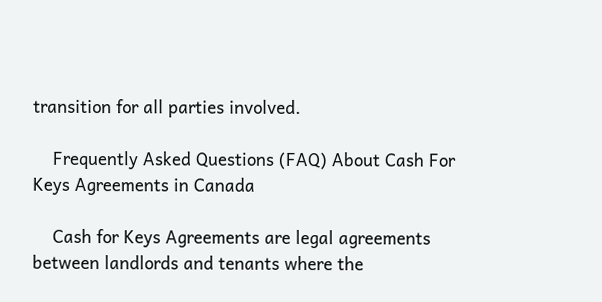transition for all parties involved.

    Frequently Asked Questions (FAQ) About Cash For Keys Agreements in Canada

    Cash for Keys Agreements are legal agreements between landlords and tenants where the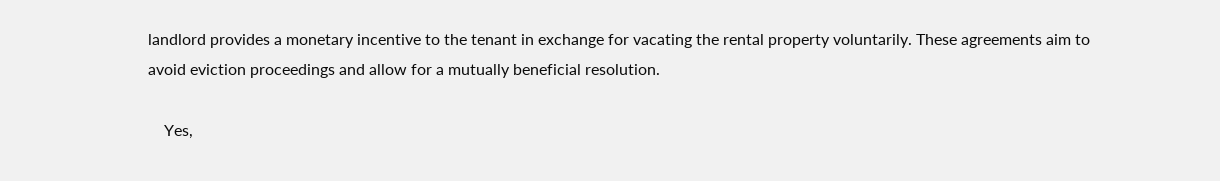landlord provides a monetary incentive to the tenant in exchange for vacating the rental property voluntarily. These agreements aim to avoid eviction proceedings and allow for a mutually beneficial resolution.

    Yes,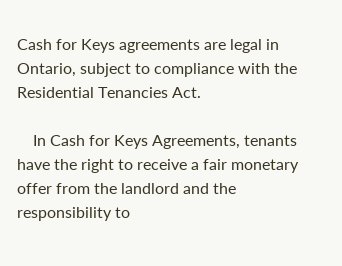Cash for Keys agreements are legal in Ontario, subject to compliance with the Residential Tenancies Act.

    In Cash for Keys Agreements, tenants have the right to receive a fair monetary offer from the landlord and the responsibility to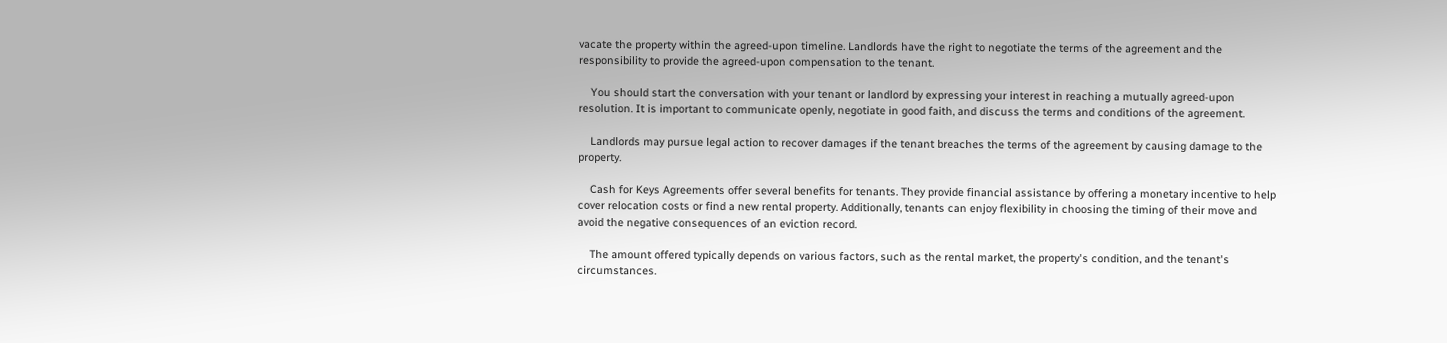vacate the property within the agreed-upon timeline. Landlords have the right to negotiate the terms of the agreement and the responsibility to provide the agreed-upon compensation to the tenant.

    You should start the conversation with your tenant or landlord by expressing your interest in reaching a mutually agreed-upon resolution. It is important to communicate openly, negotiate in good faith, and discuss the terms and conditions of the agreement.

    Landlords may pursue legal action to recover damages if the tenant breaches the terms of the agreement by causing damage to the property.

    Cash for Keys Agreements offer several benefits for tenants. They provide financial assistance by offering a monetary incentive to help cover relocation costs or find a new rental property. Additionally, tenants can enjoy flexibility in choosing the timing of their move and avoid the negative consequences of an eviction record.

    The amount offered typically depends on various factors, such as the rental market, the property's condition, and the tenant's circumstances.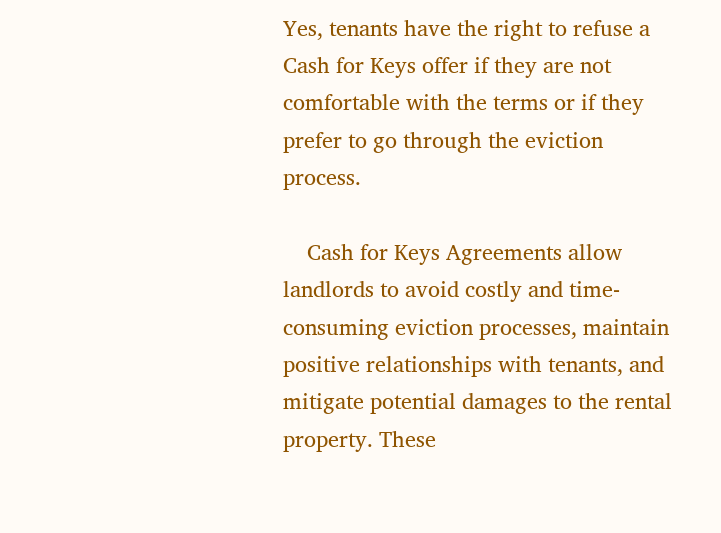Yes, tenants have the right to refuse a Cash for Keys offer if they are not comfortable with the terms or if they prefer to go through the eviction process.

    Cash for Keys Agreements allow landlords to avoid costly and time-consuming eviction processes, maintain positive relationships with tenants, and mitigate potential damages to the rental property. These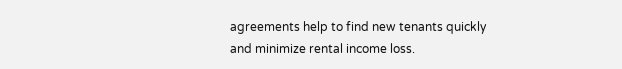agreements help to find new tenants quickly and minimize rental income loss.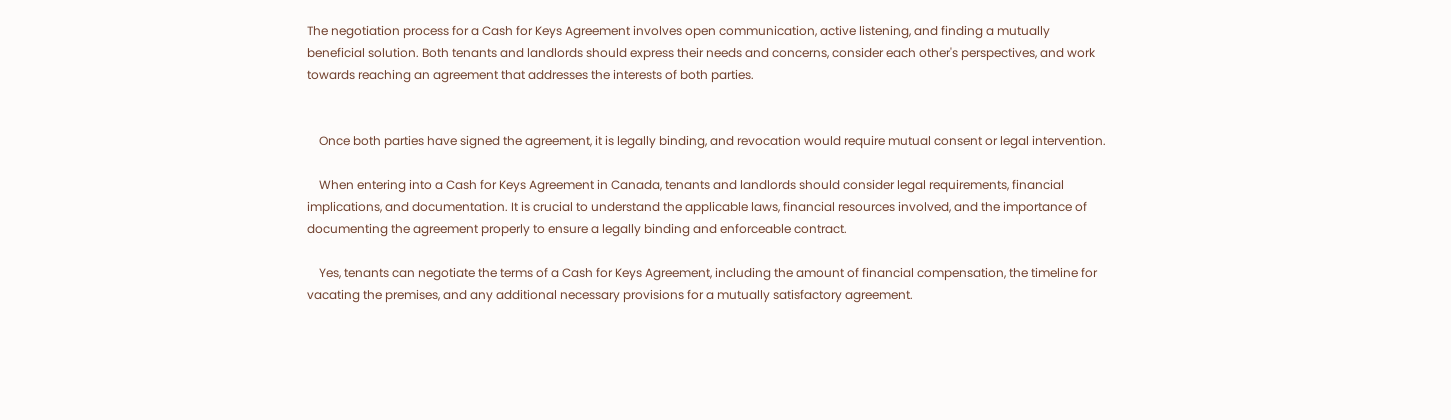The negotiation process for a Cash for Keys Agreement involves open communication, active listening, and finding a mutually beneficial solution. Both tenants and landlords should express their needs and concerns, consider each other's perspectives, and work towards reaching an agreement that addresses the interests of both parties.


    Once both parties have signed the agreement, it is legally binding, and revocation would require mutual consent or legal intervention.

    When entering into a Cash for Keys Agreement in Canada, tenants and landlords should consider legal requirements, financial implications, and documentation. It is crucial to understand the applicable laws, financial resources involved, and the importance of documenting the agreement properly to ensure a legally binding and enforceable contract.

    Yes, tenants can negotiate the terms of a Cash for Keys Agreement, including the amount of financial compensation, the timeline for vacating the premises, and any additional necessary provisions for a mutually satisfactory agreement.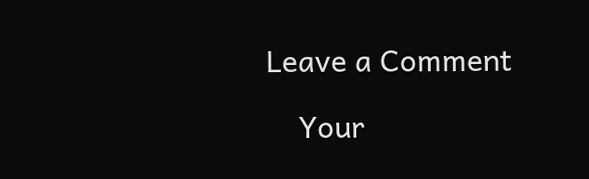Leave a Comment

    Your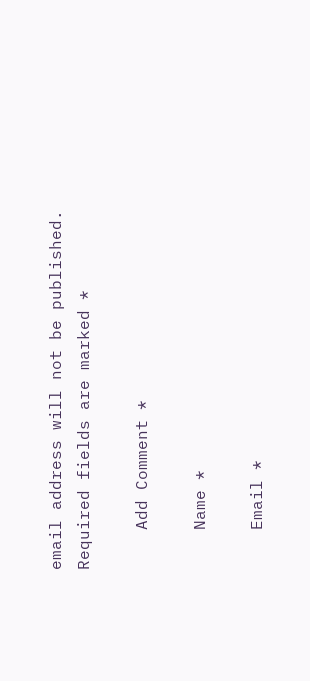email address will not be published. Required fields are marked *

    Add Comment *

    Name *

    Email *